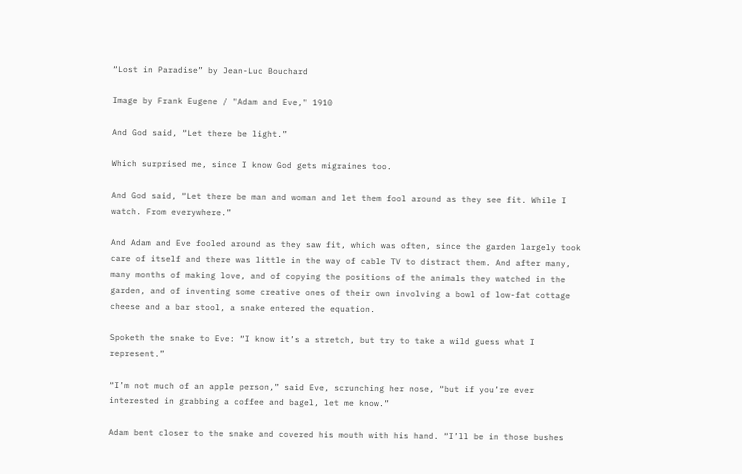“Lost in Paradise” by Jean-Luc Bouchard

Image by Frank Eugene / "Adam and Eve," 1910

And God said, “Let there be light.”

Which surprised me, since I know God gets migraines too.

And God said, “Let there be man and woman and let them fool around as they see fit. While I watch. From everywhere.”

And Adam and Eve fooled around as they saw fit, which was often, since the garden largely took care of itself and there was little in the way of cable TV to distract them. And after many, many months of making love, and of copying the positions of the animals they watched in the garden, and of inventing some creative ones of their own involving a bowl of low-fat cottage cheese and a bar stool, a snake entered the equation.

Spoketh the snake to Eve: “I know it’s a stretch, but try to take a wild guess what I represent.”

“I’m not much of an apple person,” said Eve, scrunching her nose, “but if you’re ever interested in grabbing a coffee and bagel, let me know.”

Adam bent closer to the snake and covered his mouth with his hand. “I’ll be in those bushes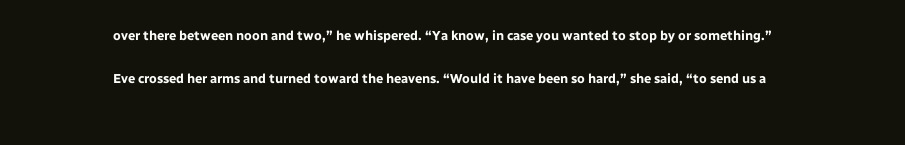over there between noon and two,” he whispered. “Ya know, in case you wanted to stop by or something.”

Eve crossed her arms and turned toward the heavens. “Would it have been so hard,” she said, “to send us a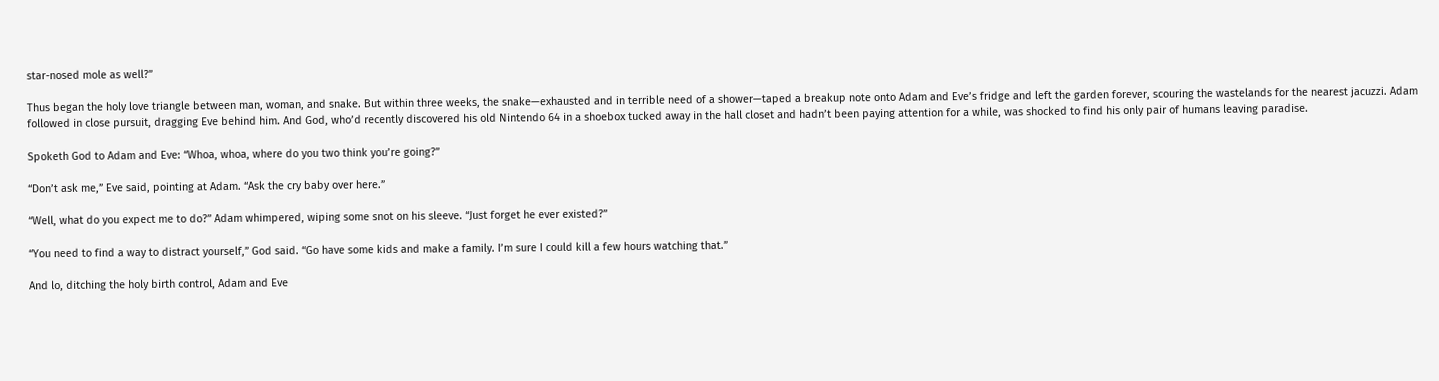star-nosed mole as well?”

Thus began the holy love triangle between man, woman, and snake. But within three weeks, the snake—exhausted and in terrible need of a shower—taped a breakup note onto Adam and Eve’s fridge and left the garden forever, scouring the wastelands for the nearest jacuzzi. Adam followed in close pursuit, dragging Eve behind him. And God, who’d recently discovered his old Nintendo 64 in a shoebox tucked away in the hall closet and hadn’t been paying attention for a while, was shocked to find his only pair of humans leaving paradise.

Spoketh God to Adam and Eve: “Whoa, whoa, where do you two think you’re going?”

“Don’t ask me,” Eve said, pointing at Adam. “Ask the cry baby over here.”

“Well, what do you expect me to do?” Adam whimpered, wiping some snot on his sleeve. “Just forget he ever existed?”

“You need to find a way to distract yourself,” God said. “Go have some kids and make a family. I’m sure I could kill a few hours watching that.”

And lo, ditching the holy birth control, Adam and Eve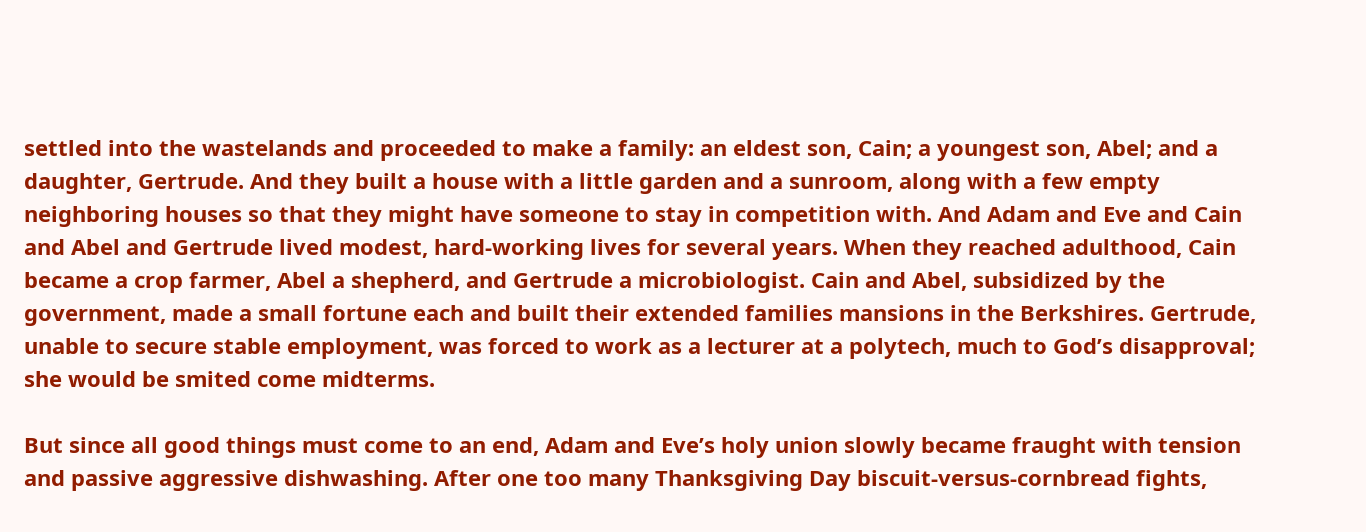settled into the wastelands and proceeded to make a family: an eldest son, Cain; a youngest son, Abel; and a daughter, Gertrude. And they built a house with a little garden and a sunroom, along with a few empty neighboring houses so that they might have someone to stay in competition with. And Adam and Eve and Cain and Abel and Gertrude lived modest, hard-working lives for several years. When they reached adulthood, Cain became a crop farmer, Abel a shepherd, and Gertrude a microbiologist. Cain and Abel, subsidized by the government, made a small fortune each and built their extended families mansions in the Berkshires. Gertrude, unable to secure stable employment, was forced to work as a lecturer at a polytech, much to God’s disapproval; she would be smited come midterms.

But since all good things must come to an end, Adam and Eve’s holy union slowly became fraught with tension and passive aggressive dishwashing. After one too many Thanksgiving Day biscuit-versus-cornbread fights,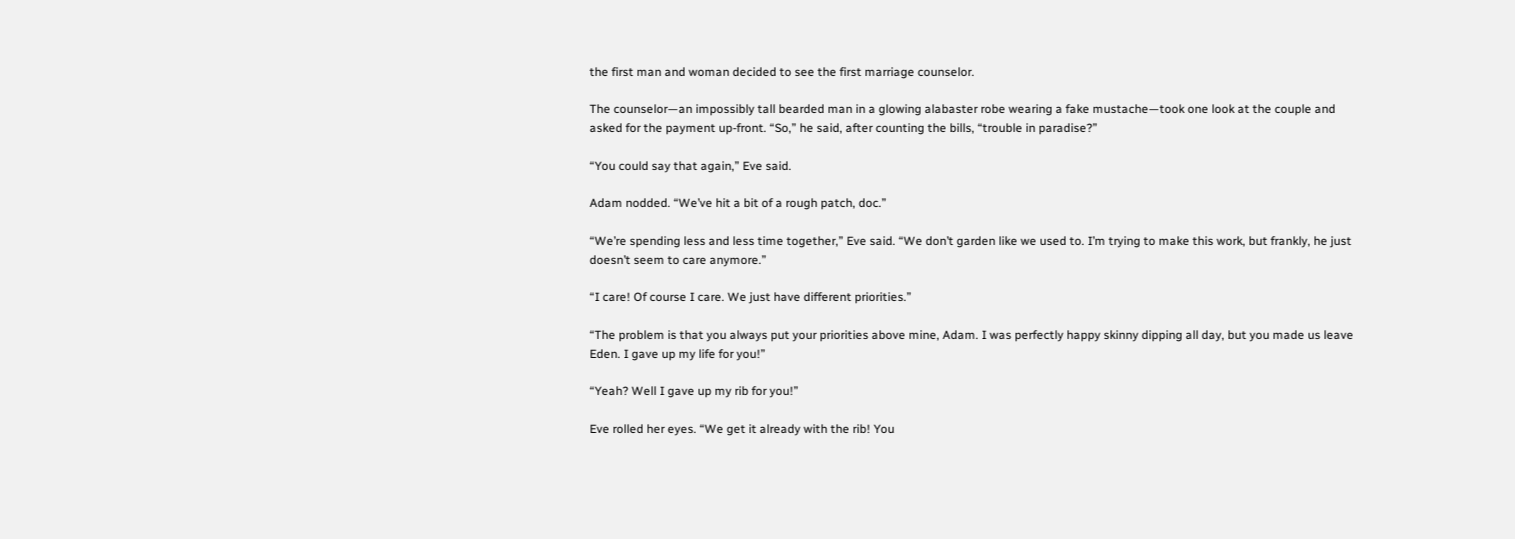the first man and woman decided to see the first marriage counselor.

The counselor—an impossibly tall bearded man in a glowing alabaster robe wearing a fake mustache—took one look at the couple and asked for the payment up-front. “So,” he said, after counting the bills, “trouble in paradise?”

“You could say that again,” Eve said.

Adam nodded. “We’ve hit a bit of a rough patch, doc.”

“We’re spending less and less time together,” Eve said. “We don’t garden like we used to. I’m trying to make this work, but frankly, he just doesn’t seem to care anymore.”

“I care! Of course I care. We just have different priorities.”

“The problem is that you always put your priorities above mine, Adam. I was perfectly happy skinny dipping all day, but you made us leave Eden. I gave up my life for you!”

“Yeah? Well I gave up my rib for you!”

Eve rolled her eyes. “We get it already with the rib! You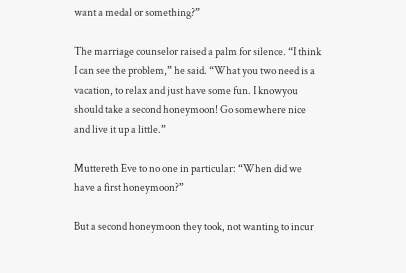want a medal or something?”

The marriage counselor raised a palm for silence. “I think I can see the problem,” he said. “What you two need is a vacation, to relax and just have some fun. I knowyou should take a second honeymoon! Go somewhere nice and live it up a little.”

Muttereth Eve to no one in particular: “When did we have a first honeymoon?”

But a second honeymoon they took, not wanting to incur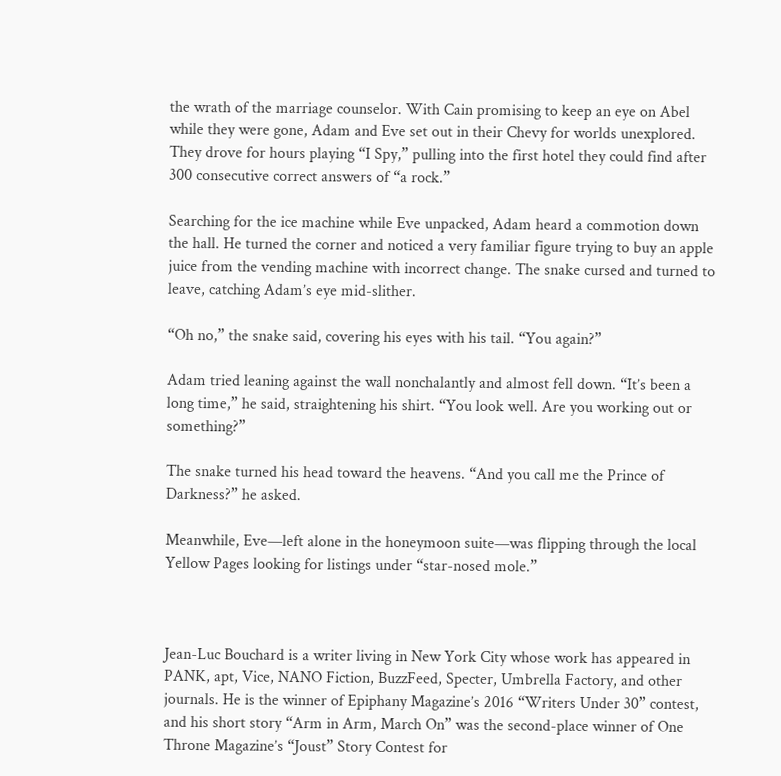the wrath of the marriage counselor. With Cain promising to keep an eye on Abel while they were gone, Adam and Eve set out in their Chevy for worlds unexplored. They drove for hours playing “I Spy,” pulling into the first hotel they could find after 300 consecutive correct answers of “a rock.”

Searching for the ice machine while Eve unpacked, Adam heard a commotion down the hall. He turned the corner and noticed a very familiar figure trying to buy an apple juice from the vending machine with incorrect change. The snake cursed and turned to leave, catching Adam’s eye mid-slither.

“Oh no,” the snake said, covering his eyes with his tail. “You again?”

Adam tried leaning against the wall nonchalantly and almost fell down. “It’s been a long time,” he said, straightening his shirt. “You look well. Are you working out or something?”

The snake turned his head toward the heavens. “And you call me the Prince of Darkness?” he asked.

Meanwhile, Eve—left alone in the honeymoon suite—was flipping through the local Yellow Pages looking for listings under “star-nosed mole.”



Jean-Luc Bouchard is a writer living in New York City whose work has appeared in PANK, apt, Vice, NANO Fiction, BuzzFeed, Specter, Umbrella Factory, and other journals. He is the winner of Epiphany Magazine’s 2016 “Writers Under 30” contest, and his short story “Arm in Arm, March On” was the second-place winner of One Throne Magazine’s “Joust” Story Contest for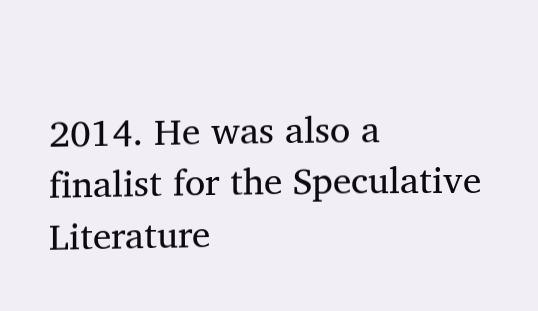2014. He was also a finalist for the Speculative Literature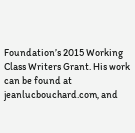Foundation’s 2015 Working Class Writers Grant. His work can be found at jeanlucbouchard.com, and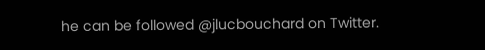he can be followed @jlucbouchard on Twitter.